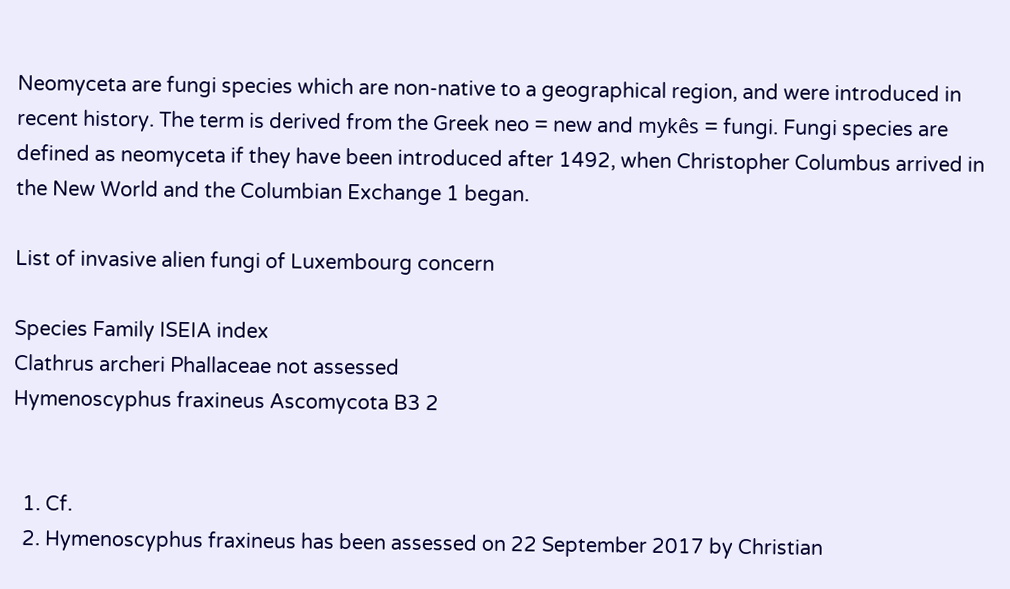Neomyceta are fungi species which are non-native to a geographical region, and were introduced in recent history. The term is derived from the Greek neo = new and mykês = fungi. Fungi species are defined as neomyceta if they have been introduced after 1492, when Christopher Columbus arrived in the New World and the Columbian Exchange 1 began.

List of invasive alien fungi of Luxembourg concern

Species Family ISEIA index
Clathrus archeri Phallaceae not assessed
Hymenoscyphus fraxineus Ascomycota B3 2


  1. Cf.
  2. Hymenoscyphus fraxineus has been assessed on 22 September 2017 by Christian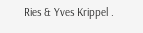Ries & Yves Krippel .